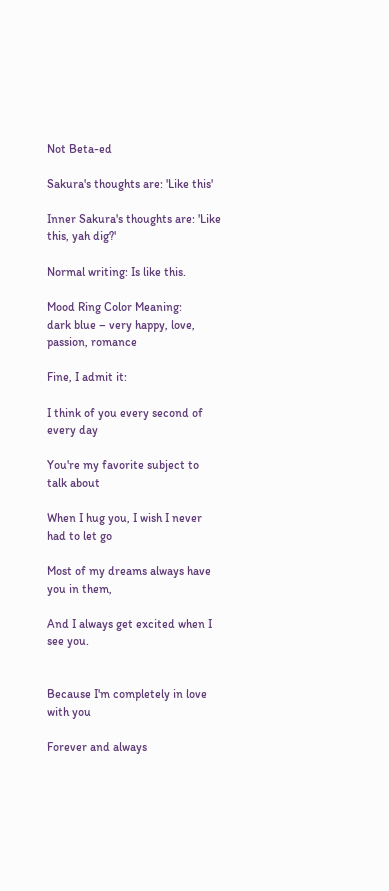Not Beta-ed

Sakura's thoughts are: 'Like this'

Inner Sakura's thoughts are: 'Like this, yah dig?'

Normal writing: Is like this.

Mood Ring Color Meaning:
dark blue – very happy, love, passion, romance

Fine, I admit it:

I think of you every second of every day

You're my favorite subject to talk about

When I hug you, I wish I never had to let go

Most of my dreams always have you in them,

And I always get excited when I see you.


Because I'm completely in love with you

Forever and always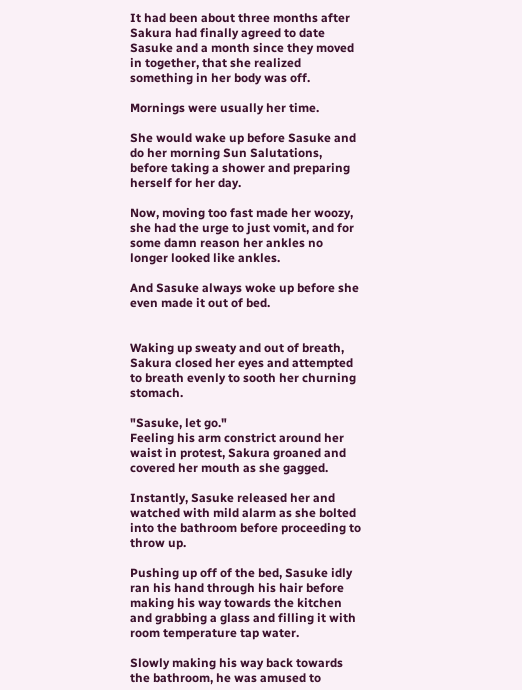It had been about three months after Sakura had finally agreed to date Sasuke and a month since they moved in together, that she realized something in her body was off.

Mornings were usually her time.

She would wake up before Sasuke and do her morning Sun Salutations, before taking a shower and preparing herself for her day.

Now, moving too fast made her woozy, she had the urge to just vomit, and for some damn reason her ankles no longer looked like ankles.

And Sasuke always woke up before she even made it out of bed.


Waking up sweaty and out of breath, Sakura closed her eyes and attempted to breath evenly to sooth her churning stomach.

"Sasuke, let go."
Feeling his arm constrict around her waist in protest, Sakura groaned and covered her mouth as she gagged.

Instantly, Sasuke released her and watched with mild alarm as she bolted into the bathroom before proceeding to throw up.

Pushing up off of the bed, Sasuke idly ran his hand through his hair before making his way towards the kitchen and grabbing a glass and filling it with room temperature tap water.

Slowly making his way back towards the bathroom, he was amused to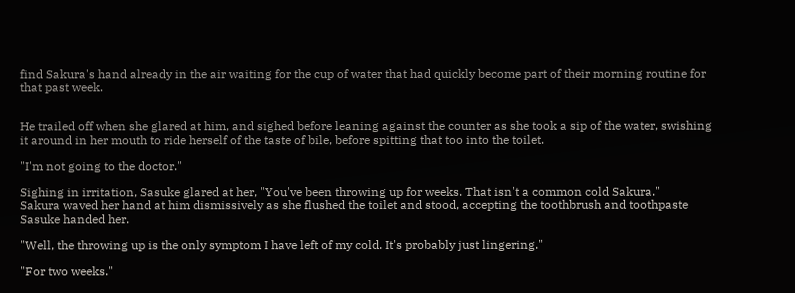find Sakura's hand already in the air waiting for the cup of water that had quickly become part of their morning routine for that past week.


He trailed off when she glared at him, and sighed before leaning against the counter as she took a sip of the water, swishing it around in her mouth to ride herself of the taste of bile, before spitting that too into the toilet.

"I'm not going to the doctor."

Sighing in irritation, Sasuke glared at her, "You've been throwing up for weeks. That isn't a common cold Sakura."
Sakura waved her hand at him dismissively as she flushed the toilet and stood, accepting the toothbrush and toothpaste Sasuke handed her.

"Well, the throwing up is the only symptom I have left of my cold. It's probably just lingering."

"For two weeks."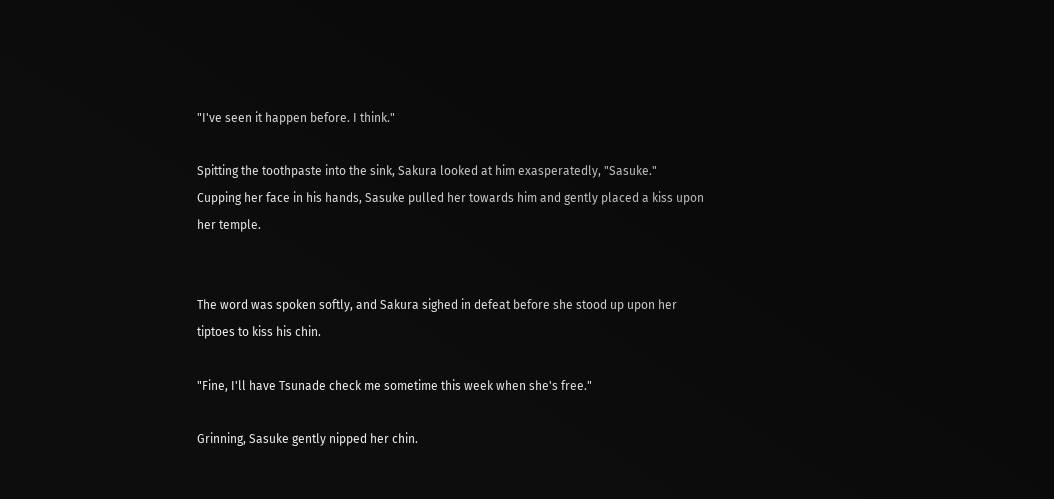"I've seen it happen before. I think."

Spitting the toothpaste into the sink, Sakura looked at him exasperatedly, "Sasuke."
Cupping her face in his hands, Sasuke pulled her towards him and gently placed a kiss upon her temple.


The word was spoken softly, and Sakura sighed in defeat before she stood up upon her tiptoes to kiss his chin.

"Fine, I'll have Tsunade check me sometime this week when she's free."

Grinning, Sasuke gently nipped her chin.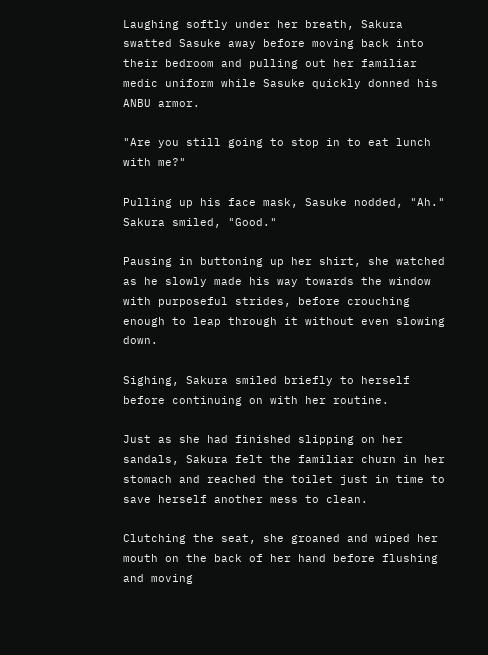Laughing softly under her breath, Sakura swatted Sasuke away before moving back into their bedroom and pulling out her familiar medic uniform while Sasuke quickly donned his ANBU armor.

"Are you still going to stop in to eat lunch with me?"

Pulling up his face mask, Sasuke nodded, "Ah."
Sakura smiled, "Good."

Pausing in buttoning up her shirt, she watched as he slowly made his way towards the window with purposeful strides, before crouching enough to leap through it without even slowing down.

Sighing, Sakura smiled briefly to herself before continuing on with her routine.

Just as she had finished slipping on her sandals, Sakura felt the familiar churn in her stomach and reached the toilet just in time to save herself another mess to clean.

Clutching the seat, she groaned and wiped her mouth on the back of her hand before flushing and moving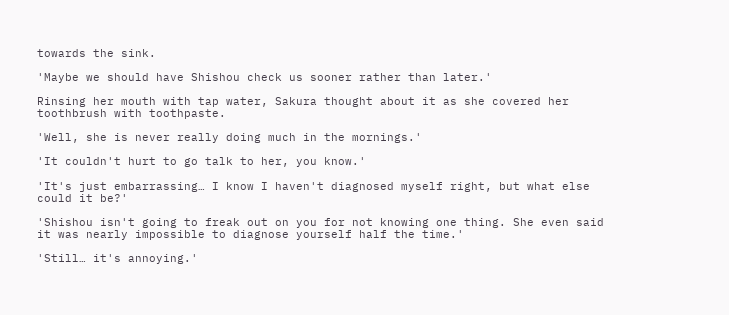towards the sink.

'Maybe we should have Shishou check us sooner rather than later.'

Rinsing her mouth with tap water, Sakura thought about it as she covered her toothbrush with toothpaste.

'Well, she is never really doing much in the mornings.'

'It couldn't hurt to go talk to her, you know.'

'It's just embarrassing… I know I haven't diagnosed myself right, but what else could it be?'

'Shishou isn't going to freak out on you for not knowing one thing. She even said it was nearly impossible to diagnose yourself half the time.'

'Still… it's annoying.'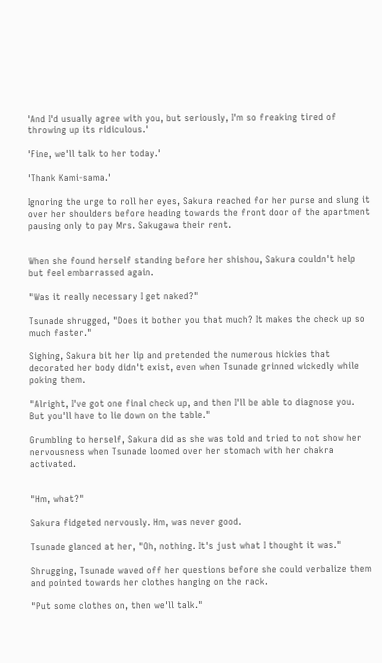'And I'd usually agree with you, but seriously, I'm so freaking tired of throwing up its ridiculous.'

'Fine, we'll talk to her today.'

'Thank Kami-sama.'

Ignoring the urge to roll her eyes, Sakura reached for her purse and slung it over her shoulders before heading towards the front door of the apartment pausing only to pay Mrs. Sakugawa their rent.


When she found herself standing before her shishou, Sakura couldn't help but feel embarrassed again.

"Was it really necessary I get naked?"

Tsunade shrugged, "Does it bother you that much? It makes the check up so much faster."

Sighing, Sakura bit her lip and pretended the numerous hickies that decorated her body didn't exist, even when Tsunade grinned wickedly while poking them.

"Alright, I've got one final check up, and then I'll be able to diagnose you. But you'll have to lie down on the table."

Grumbling to herself, Sakura did as she was told and tried to not show her nervousness when Tsunade loomed over her stomach with her chakra activated.


"Hm, what?"

Sakura fidgeted nervously. Hm, was never good.

Tsunade glanced at her, "Oh, nothing. It's just what I thought it was."

Shrugging, Tsunade waved off her questions before she could verbalize them and pointed towards her clothes hanging on the rack.

"Put some clothes on, then we'll talk."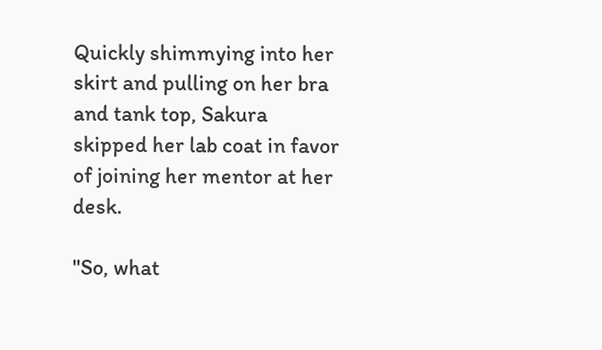Quickly shimmying into her skirt and pulling on her bra and tank top, Sakura skipped her lab coat in favor of joining her mentor at her desk.

"So, what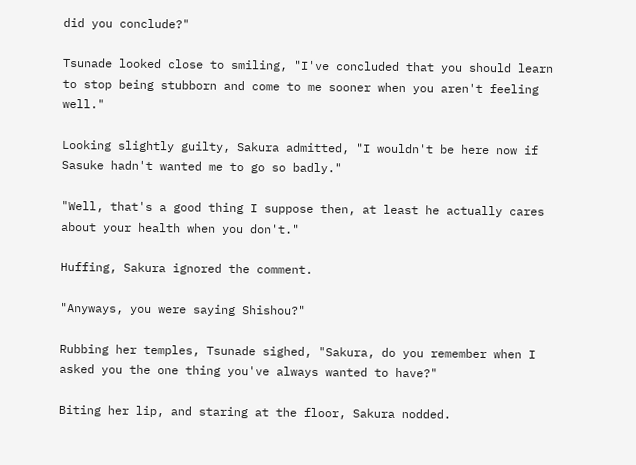did you conclude?"

Tsunade looked close to smiling, "I've concluded that you should learn to stop being stubborn and come to me sooner when you aren't feeling well."

Looking slightly guilty, Sakura admitted, "I wouldn't be here now if Sasuke hadn't wanted me to go so badly."

"Well, that's a good thing I suppose then, at least he actually cares about your health when you don't."

Huffing, Sakura ignored the comment.

"Anyways, you were saying Shishou?"

Rubbing her temples, Tsunade sighed, "Sakura, do you remember when I asked you the one thing you've always wanted to have?"

Biting her lip, and staring at the floor, Sakura nodded.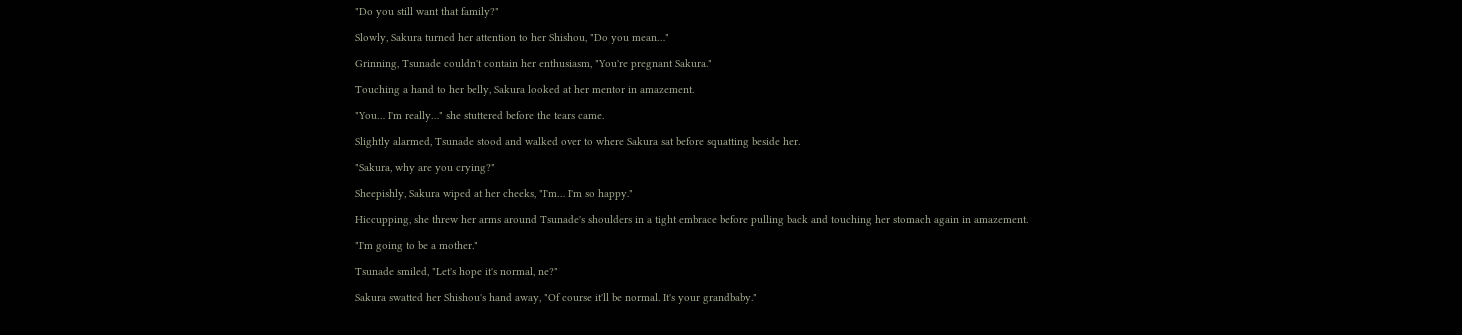"Do you still want that family?"

Slowly, Sakura turned her attention to her Shishou, "Do you mean…"

Grinning, Tsunade couldn't contain her enthusiasm, "You're pregnant Sakura."

Touching a hand to her belly, Sakura looked at her mentor in amazement.

"You… I'm really…" she stuttered before the tears came.

Slightly alarmed, Tsunade stood and walked over to where Sakura sat before squatting beside her.

"Sakura, why are you crying?"

Sheepishly, Sakura wiped at her cheeks, "I'm… I'm so happy."

Hiccupping, she threw her arms around Tsunade's shoulders in a tight embrace before pulling back and touching her stomach again in amazement.

"I'm going to be a mother."

Tsunade smiled, "Let's hope it's normal, ne?"

Sakura swatted her Shishou's hand away, "Of course it'll be normal. It's your grandbaby."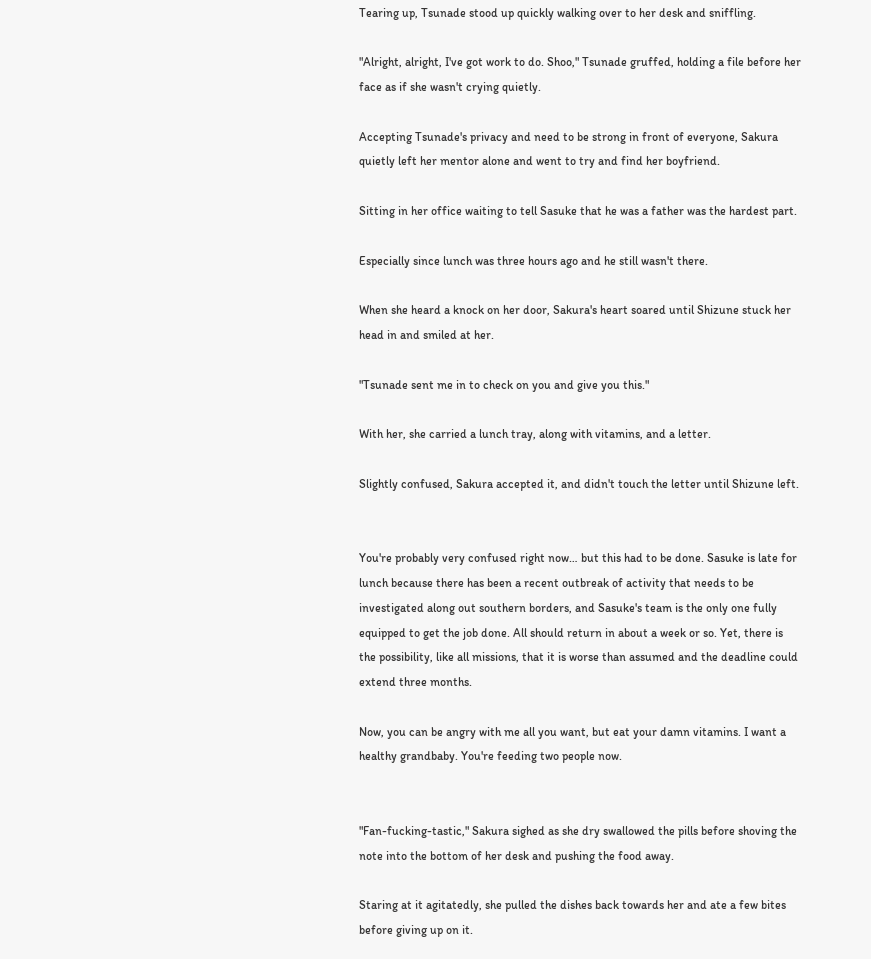Tearing up, Tsunade stood up quickly walking over to her desk and sniffling.

"Alright, alright, I've got work to do. Shoo," Tsunade gruffed, holding a file before her face as if she wasn't crying quietly.

Accepting Tsunade's privacy and need to be strong in front of everyone, Sakura quietly left her mentor alone and went to try and find her boyfriend.

Sitting in her office waiting to tell Sasuke that he was a father was the hardest part.

Especially since lunch was three hours ago and he still wasn't there.

When she heard a knock on her door, Sakura's heart soared until Shizune stuck her head in and smiled at her.

"Tsunade sent me in to check on you and give you this."

With her, she carried a lunch tray, along with vitamins, and a letter.

Slightly confused, Sakura accepted it, and didn't touch the letter until Shizune left.


You're probably very confused right now… but this had to be done. Sasuke is late for lunch because there has been a recent outbreak of activity that needs to be investigated along out southern borders, and Sasuke's team is the only one fully equipped to get the job done. All should return in about a week or so. Yet, there is the possibility, like all missions, that it is worse than assumed and the deadline could extend three months.

Now, you can be angry with me all you want, but eat your damn vitamins. I want a healthy grandbaby. You're feeding two people now.


"Fan-fucking-tastic," Sakura sighed as she dry swallowed the pills before shoving the note into the bottom of her desk and pushing the food away.

Staring at it agitatedly, she pulled the dishes back towards her and ate a few bites before giving up on it.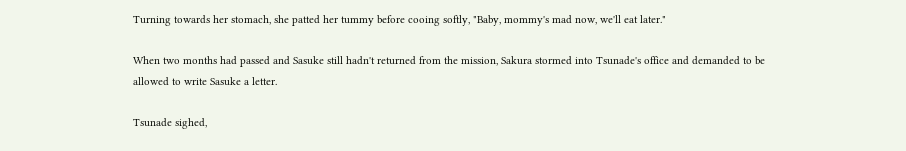Turning towards her stomach, she patted her tummy before cooing softly, "Baby, mommy's mad now, we'll eat later."

When two months had passed and Sasuke still hadn't returned from the mission, Sakura stormed into Tsunade's office and demanded to be allowed to write Sasuke a letter.

Tsunade sighed,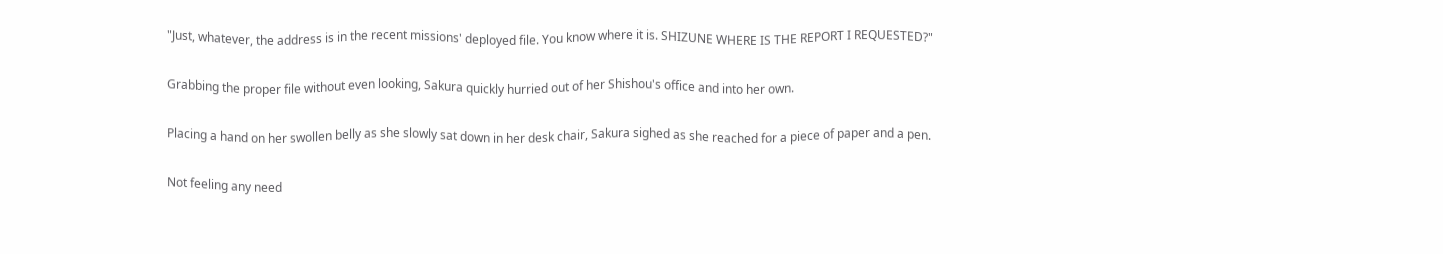"Just, whatever, the address is in the recent missions' deployed file. You know where it is. SHIZUNE WHERE IS THE REPORT I REQUESTED?"

Grabbing the proper file without even looking, Sakura quickly hurried out of her Shishou's office and into her own.

Placing a hand on her swollen belly as she slowly sat down in her desk chair, Sakura sighed as she reached for a piece of paper and a pen.

Not feeling any need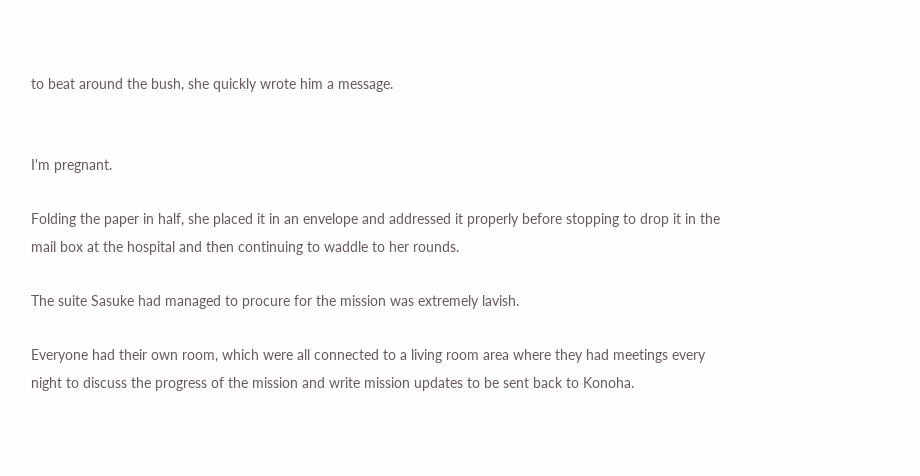to beat around the bush, she quickly wrote him a message.


I'm pregnant.

Folding the paper in half, she placed it in an envelope and addressed it properly before stopping to drop it in the mail box at the hospital and then continuing to waddle to her rounds.

The suite Sasuke had managed to procure for the mission was extremely lavish.

Everyone had their own room, which were all connected to a living room area where they had meetings every night to discuss the progress of the mission and write mission updates to be sent back to Konoha.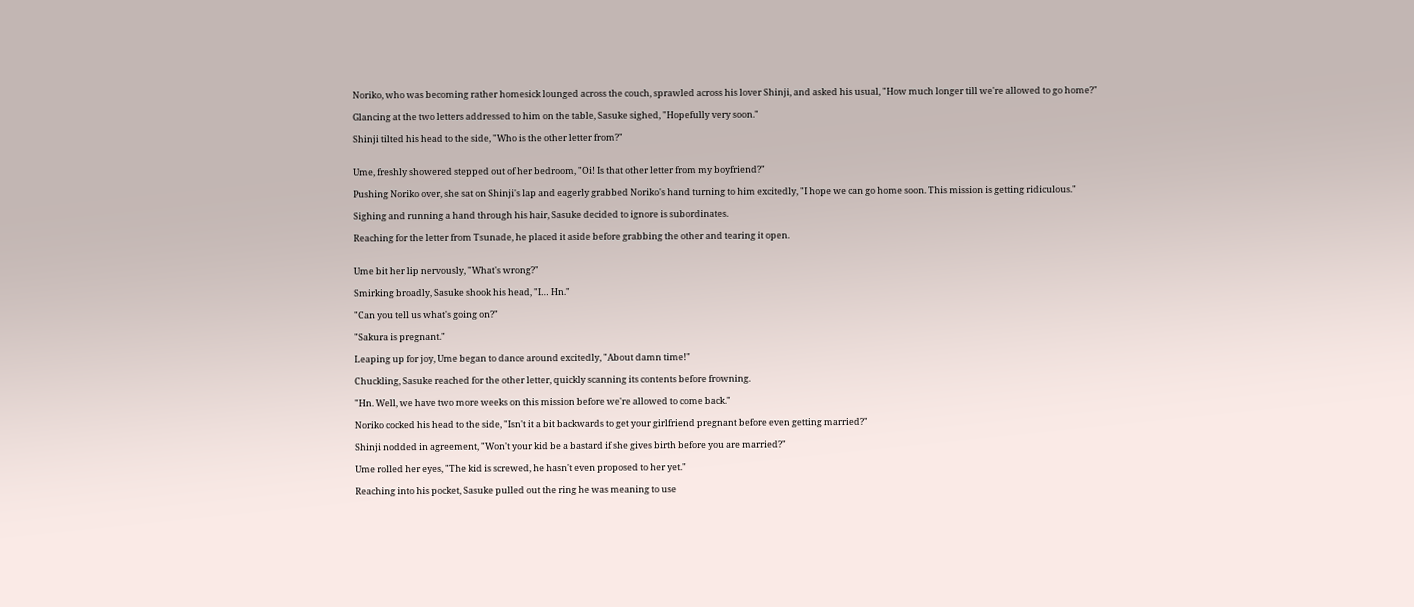Noriko, who was becoming rather homesick lounged across the couch, sprawled across his lover Shinji, and asked his usual, "How much longer till we're allowed to go home?"

Glancing at the two letters addressed to him on the table, Sasuke sighed, "Hopefully very soon."

Shinji tilted his head to the side, "Who is the other letter from?"


Ume, freshly showered stepped out of her bedroom, "Oi! Is that other letter from my boyfriend?"

Pushing Noriko over, she sat on Shinji's lap and eagerly grabbed Noriko's hand turning to him excitedly, "I hope we can go home soon. This mission is getting ridiculous."

Sighing and running a hand through his hair, Sasuke decided to ignore is subordinates.

Reaching for the letter from Tsunade, he placed it aside before grabbing the other and tearing it open.


Ume bit her lip nervously, "What's wrong?"

Smirking broadly, Sasuke shook his head, "I… Hn."

"Can you tell us what's going on?"

"Sakura is pregnant."

Leaping up for joy, Ume began to dance around excitedly, "About damn time!"

Chuckling, Sasuke reached for the other letter, quickly scanning its contents before frowning.

"Hn. Well, we have two more weeks on this mission before we're allowed to come back."

Noriko cocked his head to the side, "Isn't it a bit backwards to get your girlfriend pregnant before even getting married?"

Shinji nodded in agreement, "Won't your kid be a bastard if she gives birth before you are married?"

Ume rolled her eyes, "The kid is screwed, he hasn't even proposed to her yet."

Reaching into his pocket, Sasuke pulled out the ring he was meaning to use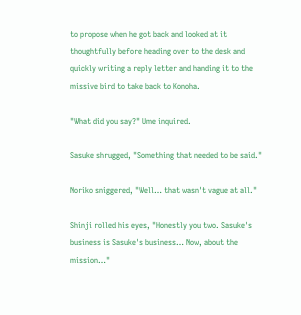to propose when he got back and looked at it thoughtfully before heading over to the desk and quickly writing a reply letter and handing it to the missive bird to take back to Konoha.

"What did you say?" Ume inquired.

Sasuke shrugged, "Something that needed to be said."

Noriko sniggered, "Well… that wasn't vague at all."

Shinji rolled his eyes, "Honestly you two. Sasuke's business is Sasuke's business… Now, about the mission…"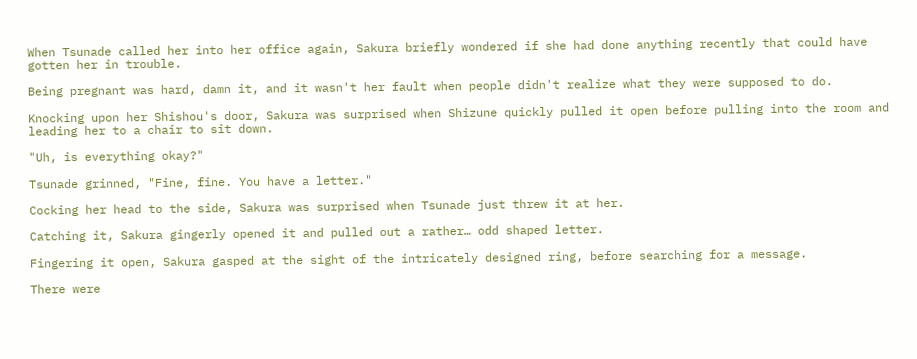When Tsunade called her into her office again, Sakura briefly wondered if she had done anything recently that could have gotten her in trouble.

Being pregnant was hard, damn it, and it wasn't her fault when people didn't realize what they were supposed to do.

Knocking upon her Shishou's door, Sakura was surprised when Shizune quickly pulled it open before pulling into the room and leading her to a chair to sit down.

"Uh, is everything okay?"

Tsunade grinned, "Fine, fine. You have a letter."

Cocking her head to the side, Sakura was surprised when Tsunade just threw it at her.

Catching it, Sakura gingerly opened it and pulled out a rather… odd shaped letter.

Fingering it open, Sakura gasped at the sight of the intricately designed ring, before searching for a message.

There were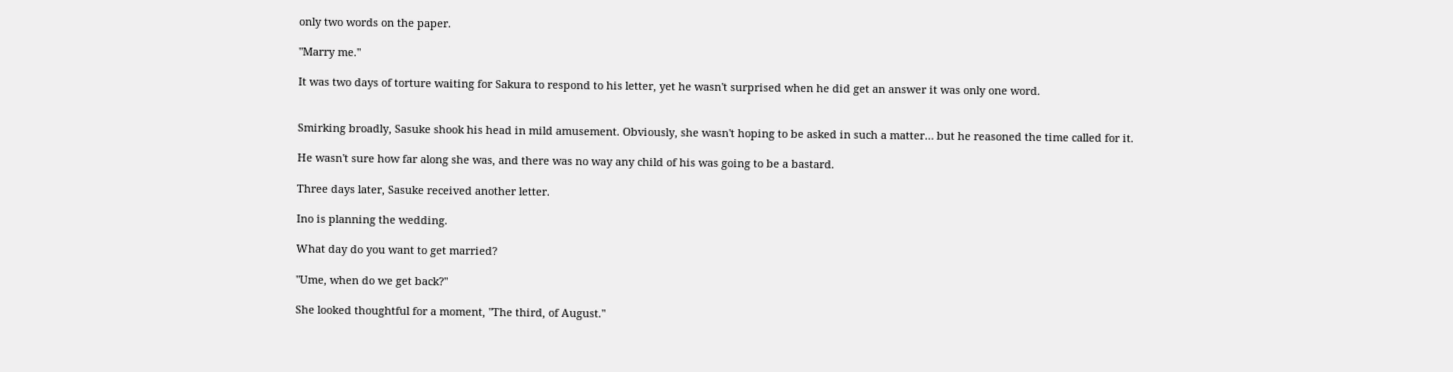only two words on the paper.

"Marry me."

It was two days of torture waiting for Sakura to respond to his letter, yet he wasn't surprised when he did get an answer it was only one word.


Smirking broadly, Sasuke shook his head in mild amusement. Obviously, she wasn't hoping to be asked in such a matter… but he reasoned the time called for it.

He wasn't sure how far along she was, and there was no way any child of his was going to be a bastard.

Three days later, Sasuke received another letter.

Ino is planning the wedding.

What day do you want to get married?

"Ume, when do we get back?"

She looked thoughtful for a moment, "The third, of August."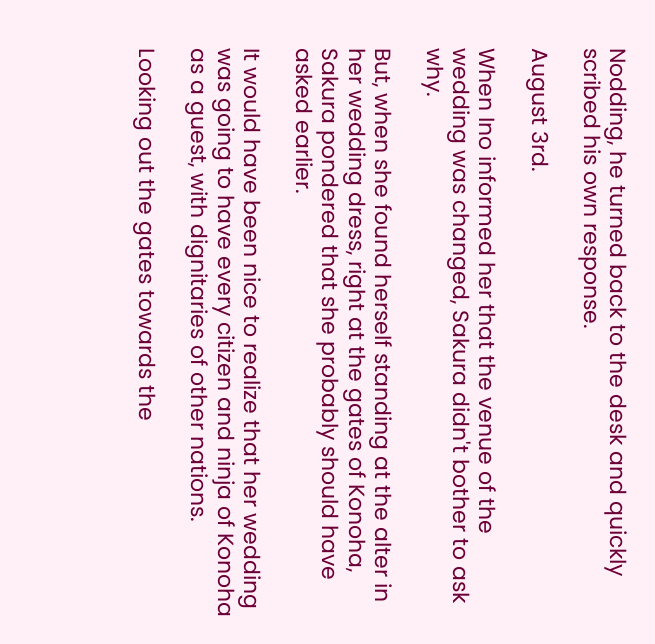Nodding, he turned back to the desk and quickly scribed his own response.

August 3rd.

When Ino informed her that the venue of the wedding was changed, Sakura didn't bother to ask why.

But, when she found herself standing at the alter in her wedding dress, right at the gates of Konoha, Sakura pondered that she probably should have asked earlier.

It would have been nice to realize that her wedding was going to have every citizen and ninja of Konoha as a guest, with dignitaries of other nations.

Looking out the gates towards the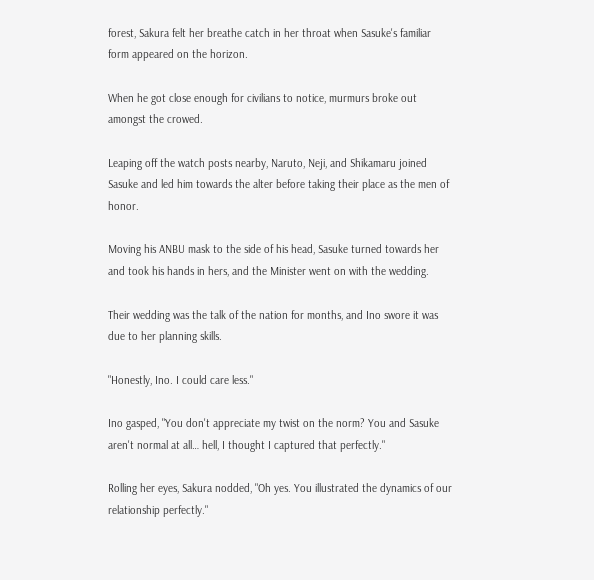forest, Sakura felt her breathe catch in her throat when Sasuke's familiar form appeared on the horizon.

When he got close enough for civilians to notice, murmurs broke out amongst the crowed.

Leaping off the watch posts nearby, Naruto, Neji, and Shikamaru joined Sasuke and led him towards the alter before taking their place as the men of honor.

Moving his ANBU mask to the side of his head, Sasuke turned towards her and took his hands in hers, and the Minister went on with the wedding.

Their wedding was the talk of the nation for months, and Ino swore it was due to her planning skills.

"Honestly, Ino. I could care less."

Ino gasped, "You don't appreciate my twist on the norm? You and Sasuke aren't normal at all… hell, I thought I captured that perfectly."

Rolling her eyes, Sakura nodded, "Oh yes. You illustrated the dynamics of our relationship perfectly."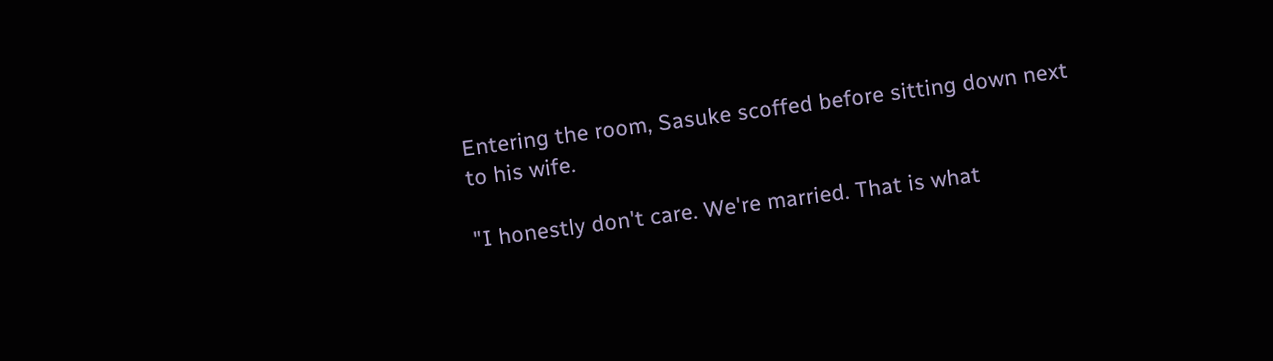Entering the room, Sasuke scoffed before sitting down next to his wife.

"I honestly don't care. We're married. That is what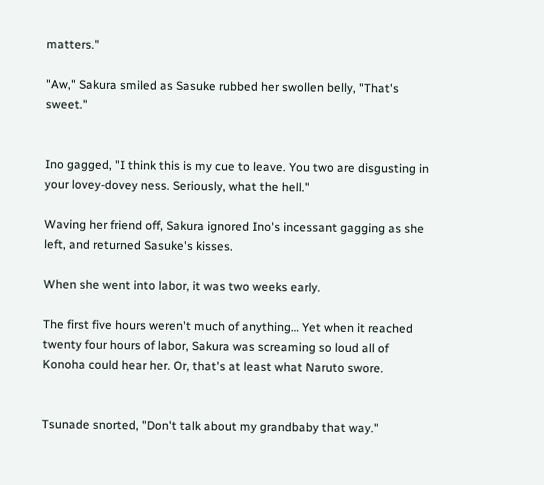matters."

"Aw," Sakura smiled as Sasuke rubbed her swollen belly, "That's sweet."


Ino gagged, "I think this is my cue to leave. You two are disgusting in your lovey-dovey ness. Seriously, what the hell."

Waving her friend off, Sakura ignored Ino's incessant gagging as she left, and returned Sasuke's kisses.

When she went into labor, it was two weeks early.

The first five hours weren't much of anything… Yet when it reached twenty four hours of labor, Sakura was screaming so loud all of Konoha could hear her. Or, that's at least what Naruto swore.


Tsunade snorted, "Don't talk about my grandbaby that way."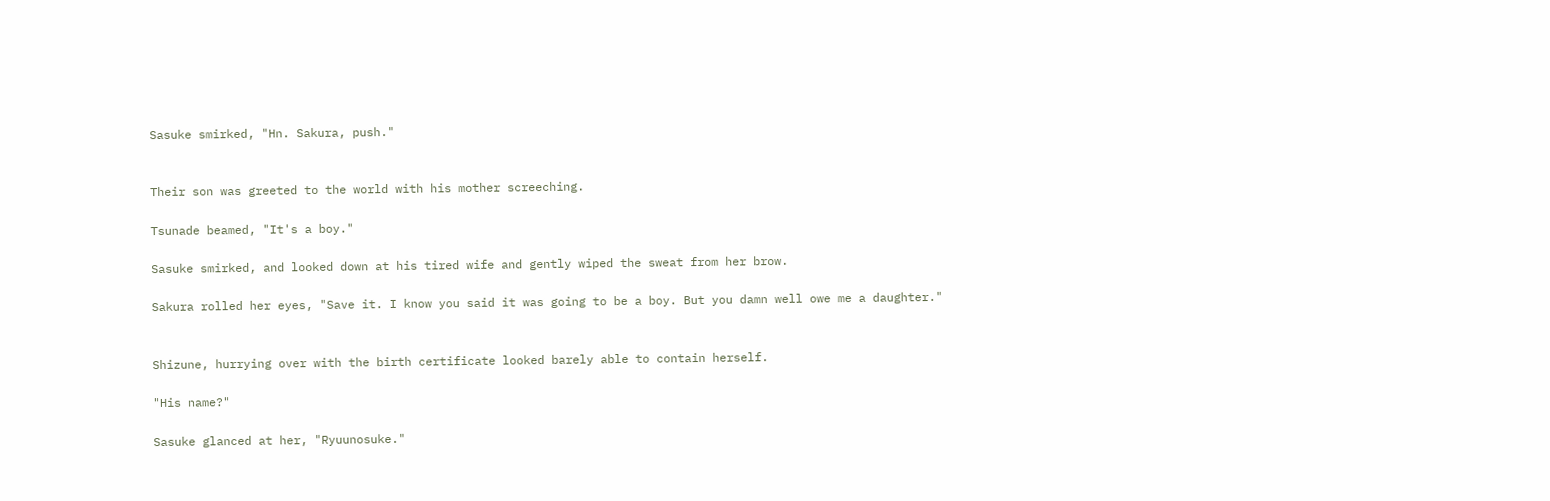Sasuke smirked, "Hn. Sakura, push."


Their son was greeted to the world with his mother screeching.

Tsunade beamed, "It's a boy."

Sasuke smirked, and looked down at his tired wife and gently wiped the sweat from her brow.

Sakura rolled her eyes, "Save it. I know you said it was going to be a boy. But you damn well owe me a daughter."


Shizune, hurrying over with the birth certificate looked barely able to contain herself.

"His name?"

Sasuke glanced at her, "Ryuunosuke."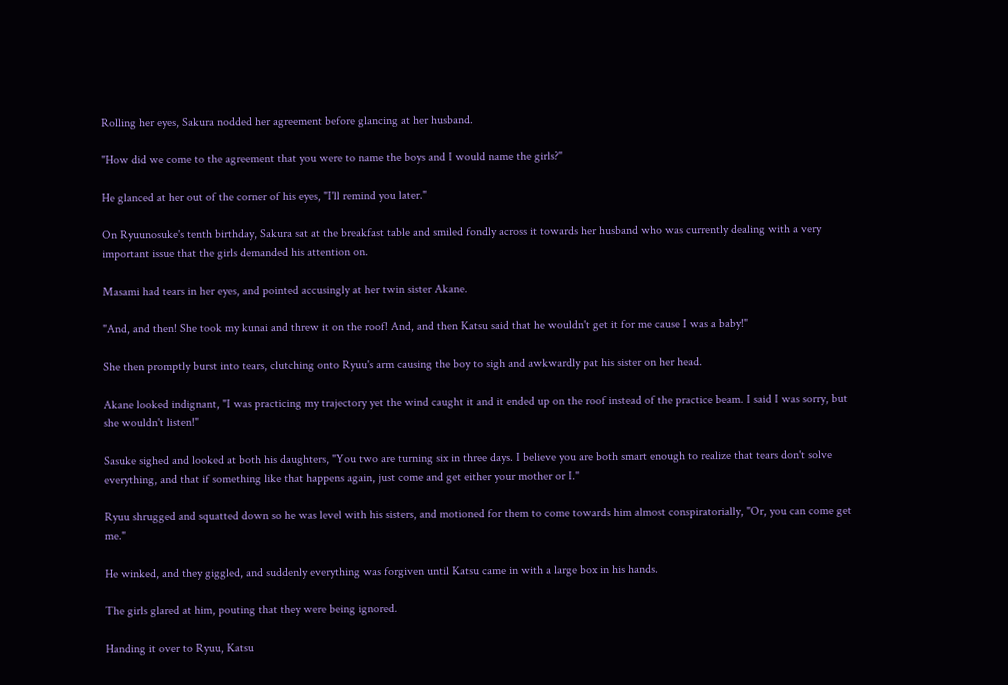Rolling her eyes, Sakura nodded her agreement before glancing at her husband.

"How did we come to the agreement that you were to name the boys and I would name the girls?"

He glanced at her out of the corner of his eyes, "I'll remind you later."

On Ryuunosuke's tenth birthday, Sakura sat at the breakfast table and smiled fondly across it towards her husband who was currently dealing with a very important issue that the girls demanded his attention on.

Masami had tears in her eyes, and pointed accusingly at her twin sister Akane.

"And, and then! She took my kunai and threw it on the roof! And, and then Katsu said that he wouldn't get it for me cause I was a baby!"

She then promptly burst into tears, clutching onto Ryuu's arm causing the boy to sigh and awkwardly pat his sister on her head.

Akane looked indignant, "I was practicing my trajectory yet the wind caught it and it ended up on the roof instead of the practice beam. I said I was sorry, but she wouldn't listen!"

Sasuke sighed and looked at both his daughters, "You two are turning six in three days. I believe you are both smart enough to realize that tears don't solve everything, and that if something like that happens again, just come and get either your mother or I."

Ryuu shrugged and squatted down so he was level with his sisters, and motioned for them to come towards him almost conspiratorially, "Or, you can come get me."

He winked, and they giggled, and suddenly everything was forgiven until Katsu came in with a large box in his hands.

The girls glared at him, pouting that they were being ignored.

Handing it over to Ryuu, Katsu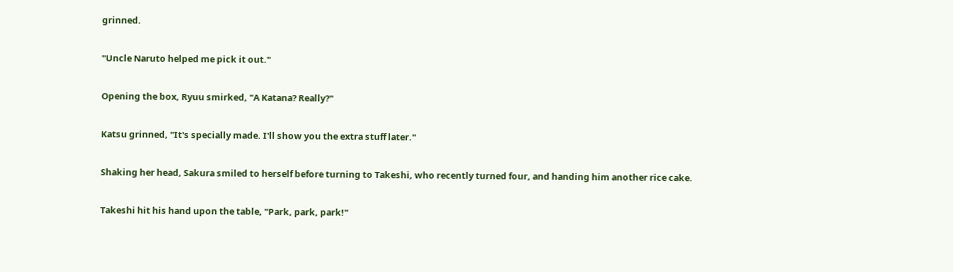grinned.

"Uncle Naruto helped me pick it out."

Opening the box, Ryuu smirked, "A Katana? Really?"

Katsu grinned, "It's specially made. I'll show you the extra stuff later."

Shaking her head, Sakura smiled to herself before turning to Takeshi, who recently turned four, and handing him another rice cake.

Takeshi hit his hand upon the table, "Park, park, park!"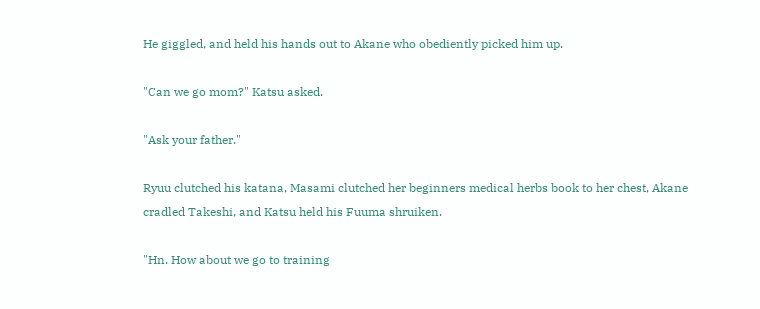He giggled, and held his hands out to Akane who obediently picked him up.

"Can we go mom?" Katsu asked.

"Ask your father."

Ryuu clutched his katana, Masami clutched her beginners medical herbs book to her chest, Akane cradled Takeshi, and Katsu held his Fuuma shruiken.

"Hn. How about we go to training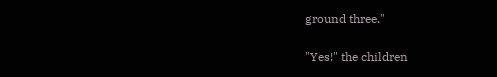ground three."

"Yes!" the children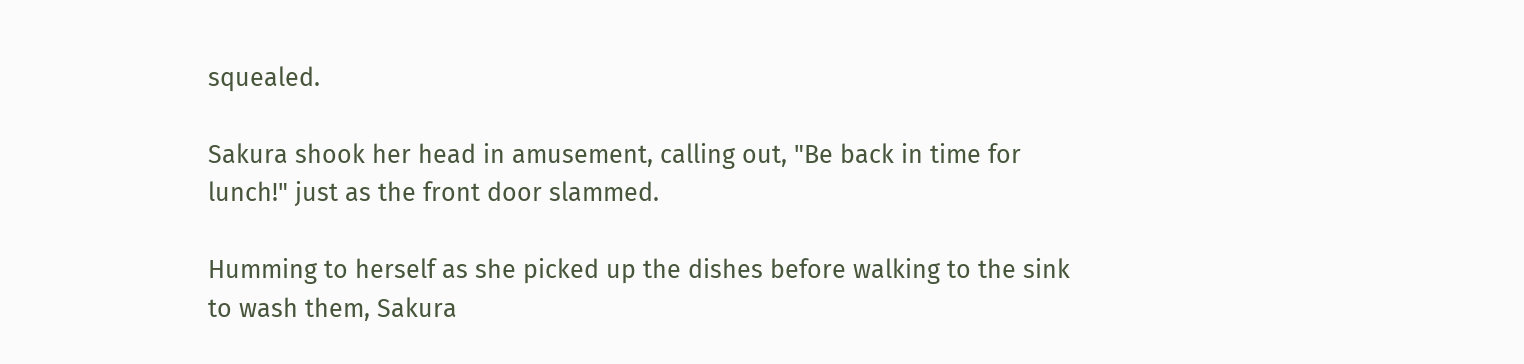squealed.

Sakura shook her head in amusement, calling out, "Be back in time for lunch!" just as the front door slammed.

Humming to herself as she picked up the dishes before walking to the sink to wash them, Sakura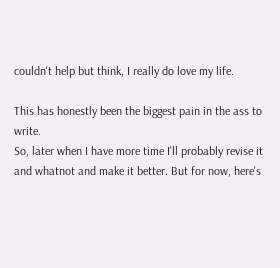couldn't help but think, I really do love my life.

This has honestly been the biggest pain in the ass to write.
So, later when I have more time I'll probably revise it and whatnot and make it better. But for now, here's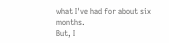what I've had for about six months.
But, I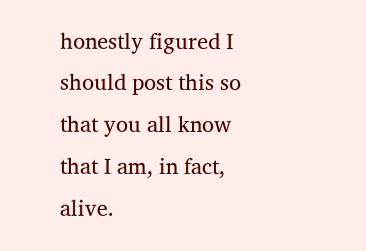honestly figured I should post this so that you all know that I am, in fact, alive.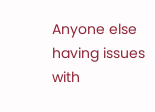Anyone else having issues with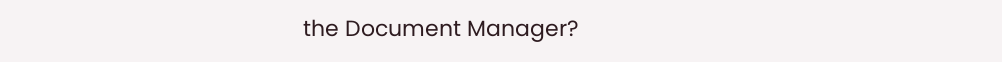the Document Manager?